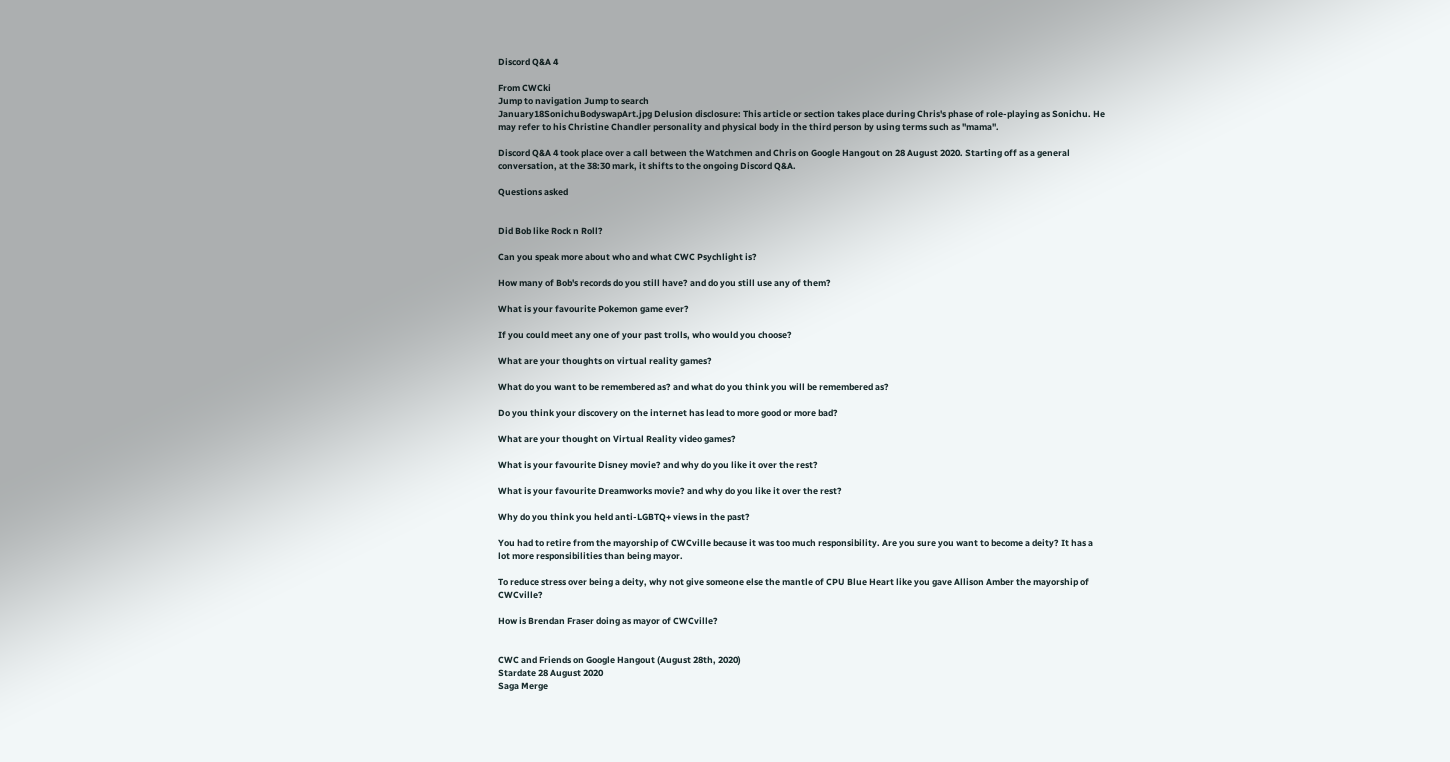Discord Q&A 4

From CWCki
Jump to navigation Jump to search
January18SonichuBodyswapArt.jpg Delusion disclosure: This article or section takes place during Chris's phase of role-playing as Sonichu. He may refer to his Christine Chandler personality and physical body in the third person by using terms such as "mama".

Discord Q&A 4 took place over a call between the Watchmen and Chris on Google Hangout on 28 August 2020. Starting off as a general conversation, at the 38:30 mark, it shifts to the ongoing Discord Q&A.

Questions asked


Did Bob like Rock n Roll?

Can you speak more about who and what CWC Psychlight is?

How many of Bob's records do you still have? and do you still use any of them?

What is your favourite Pokemon game ever?

If you could meet any one of your past trolls, who would you choose?

What are your thoughts on virtual reality games?

What do you want to be remembered as? and what do you think you will be remembered as?

Do you think your discovery on the internet has lead to more good or more bad?

What are your thought on Virtual Reality video games?

What is your favourite Disney movie? and why do you like it over the rest?

What is your favourite Dreamworks movie? and why do you like it over the rest?

Why do you think you held anti-LGBTQ+ views in the past?

You had to retire from the mayorship of CWCville because it was too much responsibility. Are you sure you want to become a deity? It has a lot more responsibilities than being mayor.

To reduce stress over being a deity, why not give someone else the mantle of CPU Blue Heart like you gave Allison Amber the mayorship of CWCville?

How is Brendan Fraser doing as mayor of CWCville?


CWC and Friends on Google Hangout (August 28th, 2020)
Stardate 28 August 2020
Saga Merge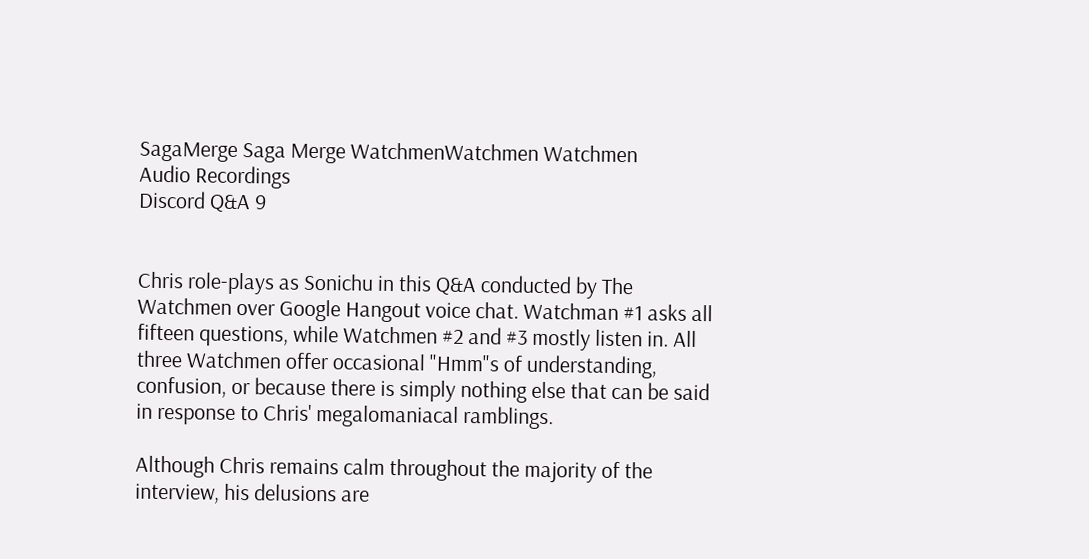SagaMerge Saga Merge WatchmenWatchmen Watchmen
Audio Recordings
Discord Q&A 9


Chris role-plays as Sonichu in this Q&A conducted by The Watchmen over Google Hangout voice chat. Watchman #1 asks all fifteen questions, while Watchmen #2 and #3 mostly listen in. All three Watchmen offer occasional "Hmm"s of understanding, confusion, or because there is simply nothing else that can be said in response to Chris' megalomaniacal ramblings.

Although Chris remains calm throughout the majority of the interview, his delusions are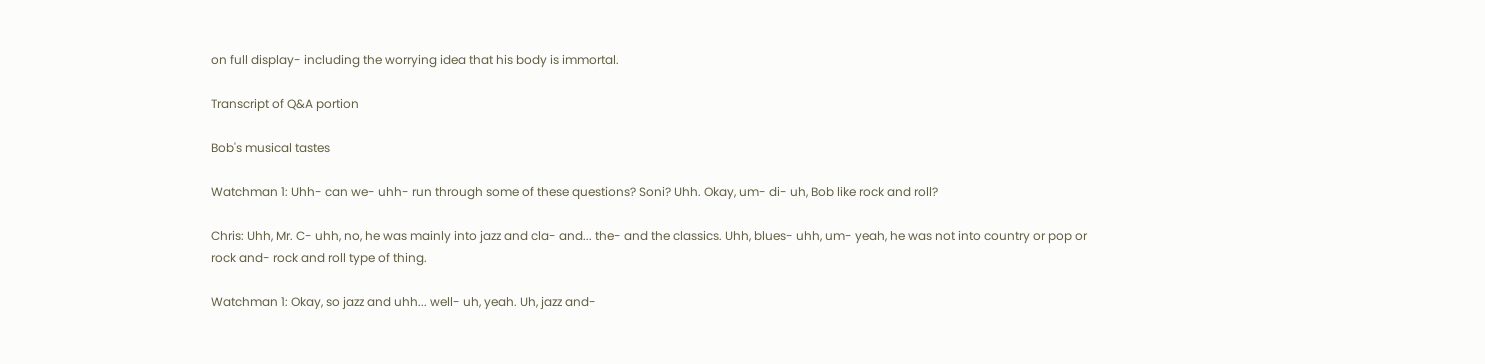on full display- including the worrying idea that his body is immortal.

Transcript of Q&A portion

Bob's musical tastes

Watchman 1: Uhh- can we- uhh- run through some of these questions? Soni? Uhh. Okay, um- di- uh, Bob like rock and roll?

Chris: Uhh, Mr. C- uhh, no, he was mainly into jazz and cla- and... the- and the classics. Uhh, blues- uhh, um- yeah, he was not into country or pop or rock and- rock and roll type of thing.

Watchman 1: Okay, so jazz and uhh... well- uh, yeah. Uh, jazz and-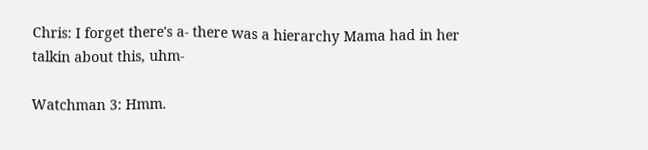Chris: I forget there's a- there was a hierarchy Mama had in her talkin about this, uhm-

Watchman 3: Hmm.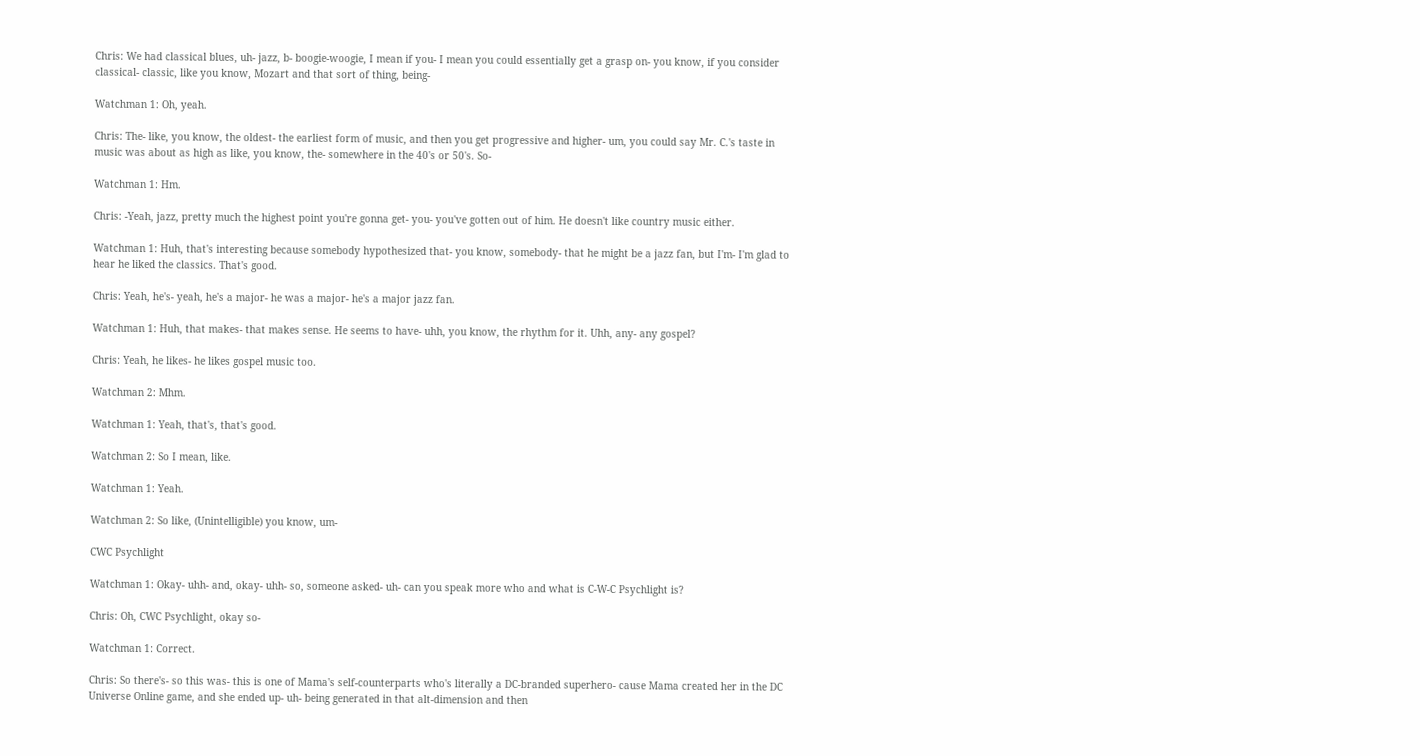Chris: We had classical blues, uh- jazz, b- boogie-woogie, I mean if you- I mean you could essentially get a grasp on- you know, if you consider classical- classic, like you know, Mozart and that sort of thing, being-

Watchman 1: Oh, yeah.

Chris: The- like, you know, the oldest- the earliest form of music, and then you get progressive and higher- um, you could say Mr. C.'s taste in music was about as high as like, you know, the- somewhere in the 40's or 50's. So-

Watchman 1: Hm.

Chris: -Yeah, jazz, pretty much the highest point you're gonna get- you- you've gotten out of him. He doesn't like country music either.

Watchman 1: Huh, that's interesting because somebody hypothesized that- you know, somebody- that he might be a jazz fan, but I'm- I'm glad to hear he liked the classics. That's good.

Chris: Yeah, he's- yeah, he's a major- he was a major- he's a major jazz fan.

Watchman 1: Huh, that makes- that makes sense. He seems to have- uhh, you know, the rhythm for it. Uhh, any- any gospel?

Chris: Yeah, he likes- he likes gospel music too.

Watchman 2: Mhm.

Watchman 1: Yeah, that's, that's good.

Watchman 2: So I mean, like.

Watchman 1: Yeah.

Watchman 2: So like, (Unintelligible) you know, um-

CWC Psychlight

Watchman 1: Okay- uhh- and, okay- uhh- so, someone asked- uh- can you speak more who and what is C-W-C Psychlight is?

Chris: Oh, CWC Psychlight, okay so-

Watchman 1: Correct.

Chris: So there's- so this was- this is one of Mama's self-counterparts who's literally a DC-branded superhero- cause Mama created her in the DC Universe Online game, and she ended up- uh- being generated in that alt-dimension and then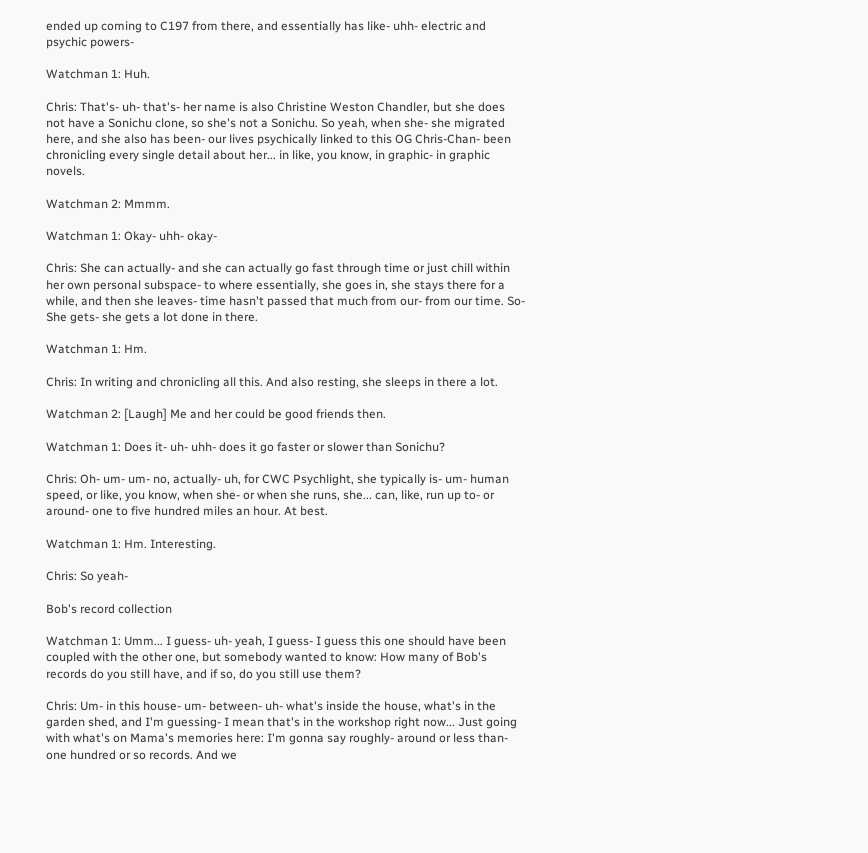ended up coming to C197 from there, and essentially has like- uhh- electric and psychic powers-

Watchman 1: Huh.

Chris: That's- uh- that's- her name is also Christine Weston Chandler, but she does not have a Sonichu clone, so she's not a Sonichu. So yeah, when she- she migrated here, and she also has been- our lives psychically linked to this OG Chris-Chan- been chronicling every single detail about her... in like, you know, in graphic- in graphic novels.

Watchman 2: Mmmm.

Watchman 1: Okay- uhh- okay-

Chris: She can actually- and she can actually go fast through time or just chill within her own personal subspace- to where essentially, she goes in, she stays there for a while, and then she leaves- time hasn't passed that much from our- from our time. So- She gets- she gets a lot done in there.

Watchman 1: Hm.

Chris: In writing and chronicling all this. And also resting, she sleeps in there a lot.

Watchman 2: [Laugh] Me and her could be good friends then.

Watchman 1: Does it- uh- uhh- does it go faster or slower than Sonichu?

Chris: Oh- um- um- no, actually- uh, for CWC Psychlight, she typically is- um- human speed, or like, you know, when she- or when she runs, she... can, like, run up to- or around- one to five hundred miles an hour. At best.

Watchman 1: Hm. Interesting.

Chris: So yeah-

Bob's record collection

Watchman 1: Umm... I guess- uh- yeah, I guess- I guess this one should have been coupled with the other one, but somebody wanted to know: How many of Bob's records do you still have, and if so, do you still use them?

Chris: Um- in this house- um- between- uh- what's inside the house, what's in the garden shed, and I'm guessing- I mean that's in the workshop right now... Just going with what's on Mama's memories here: I'm gonna say roughly- around or less than- one hundred or so records. And we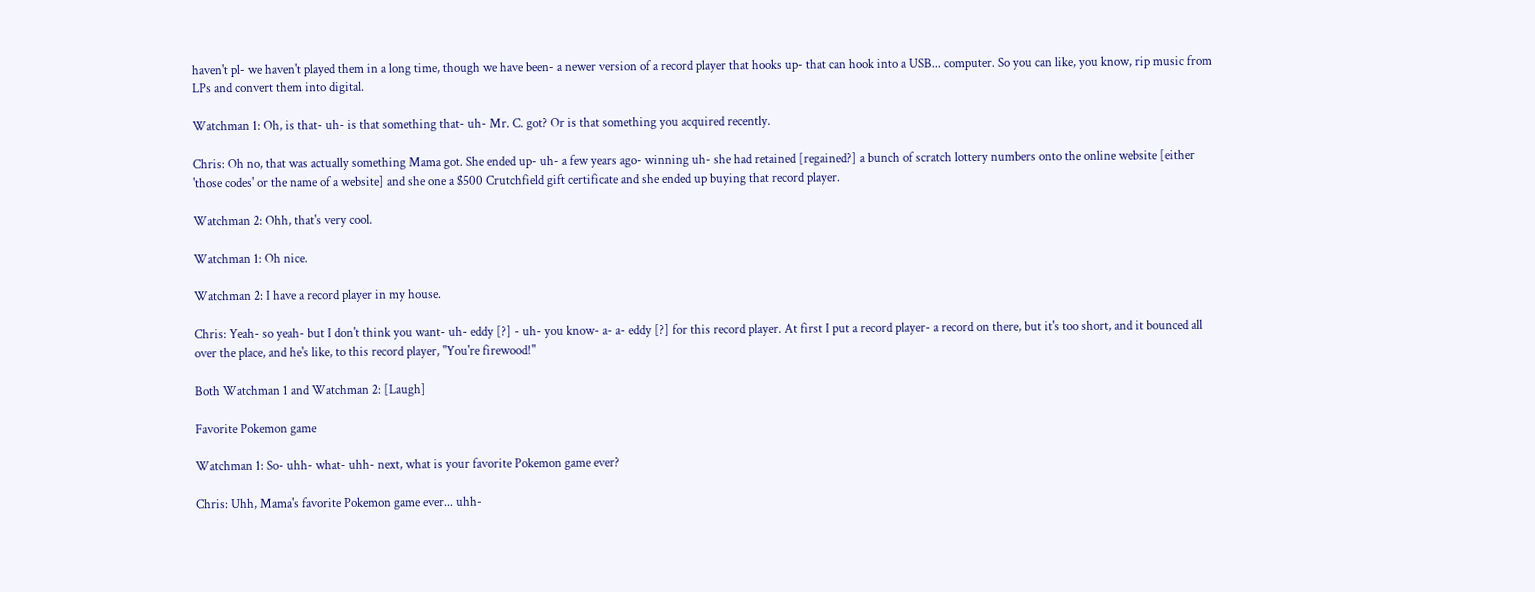haven't pl- we haven't played them in a long time, though we have been- a newer version of a record player that hooks up- that can hook into a USB... computer. So you can like, you know, rip music from LPs and convert them into digital.

Watchman 1: Oh, is that- uh- is that something that- uh- Mr. C. got? Or is that something you acquired recently.

Chris: Oh no, that was actually something Mama got. She ended up- uh- a few years ago- winning uh- she had retained [regained?] a bunch of scratch lottery numbers onto the online website [either 'those codes' or the name of a website] and she one a $500 Crutchfield gift certificate and she ended up buying that record player.

Watchman 2: Ohh, that's very cool.

Watchman 1: Oh nice.

Watchman 2: I have a record player in my house.

Chris: Yeah- so yeah- but I don't think you want- uh- eddy [?] - uh- you know- a- a- eddy [?] for this record player. At first I put a record player- a record on there, but it's too short, and it bounced all over the place, and he's like, to this record player, "You're firewood!"

Both Watchman 1 and Watchman 2: [Laugh]

Favorite Pokemon game

Watchman 1: So- uhh- what- uhh- next, what is your favorite Pokemon game ever?

Chris: Uhh, Mama's favorite Pokemon game ever... uhh-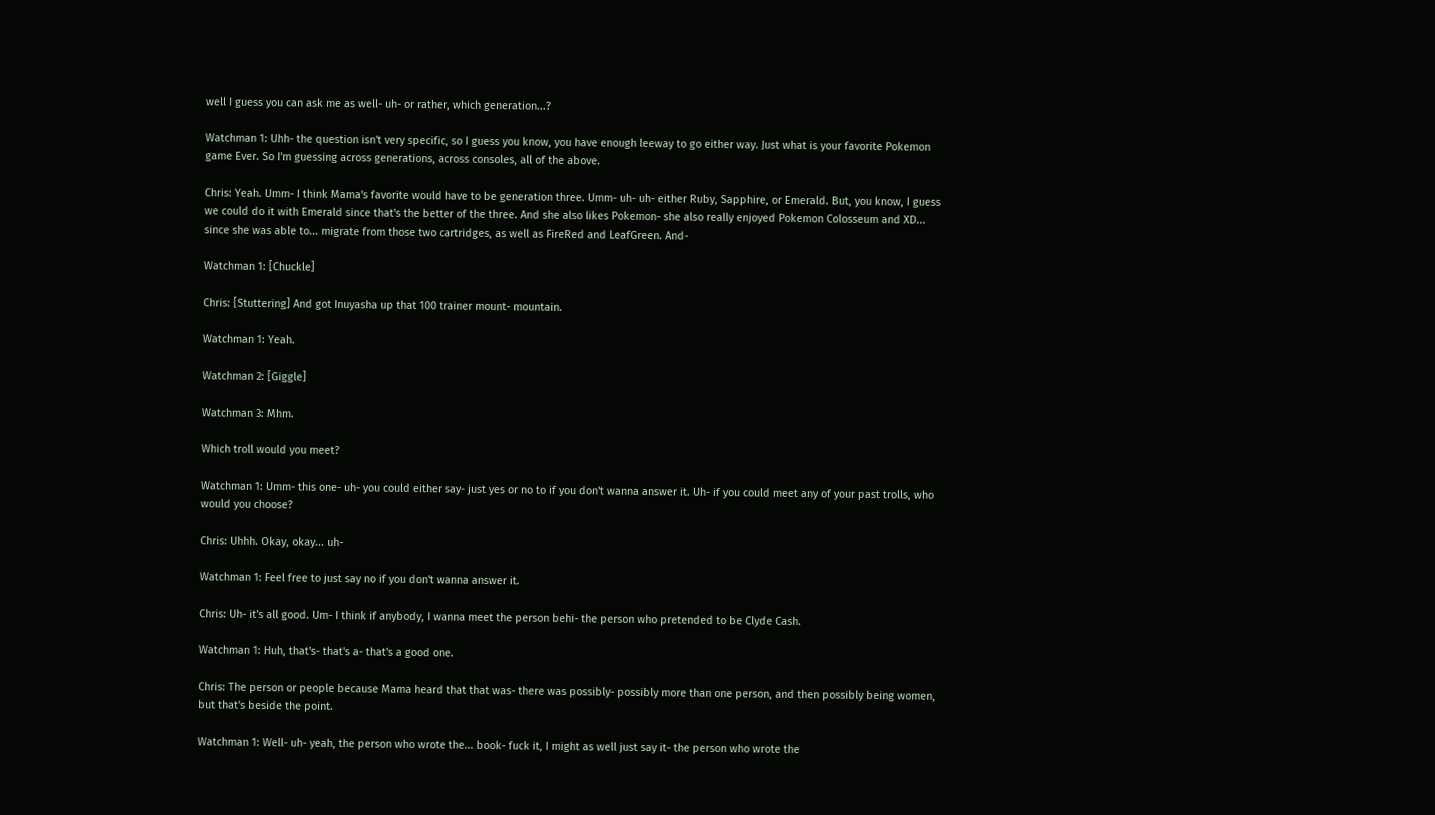well I guess you can ask me as well- uh- or rather, which generation...?

Watchman 1: Uhh- the question isn't very specific, so I guess you know, you have enough leeway to go either way. Just what is your favorite Pokemon game Ever. So I'm guessing across generations, across consoles, all of the above.

Chris: Yeah. Umm- I think Mama's favorite would have to be generation three. Umm- uh- uh- either Ruby, Sapphire, or Emerald. But, you know, I guess we could do it with Emerald since that's the better of the three. And she also likes Pokemon- she also really enjoyed Pokemon Colosseum and XD... since she was able to... migrate from those two cartridges, as well as FireRed and LeafGreen. And-

Watchman 1: [Chuckle]

Chris: [Stuttering] And got Inuyasha up that 100 trainer mount- mountain.

Watchman 1: Yeah.

Watchman 2: [Giggle]

Watchman 3: Mhm.

Which troll would you meet?

Watchman 1: Umm- this one- uh- you could either say- just yes or no to if you don't wanna answer it. Uh- if you could meet any of your past trolls, who would you choose?

Chris: Uhhh. Okay, okay... uh-

Watchman 1: Feel free to just say no if you don't wanna answer it.

Chris: Uh- it's all good. Um- I think if anybody, I wanna meet the person behi- the person who pretended to be Clyde Cash.

Watchman 1: Huh, that's- that's a- that's a good one.

Chris: The person or people because Mama heard that that was- there was possibly- possibly more than one person, and then possibly being women, but that's beside the point.

Watchman 1: Well- uh- yeah, the person who wrote the... book- fuck it, I might as well just say it- the person who wrote the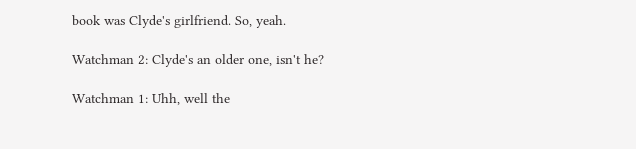book was Clyde's girlfriend. So, yeah.

Watchman 2: Clyde's an older one, isn't he?

Watchman 1: Uhh, well the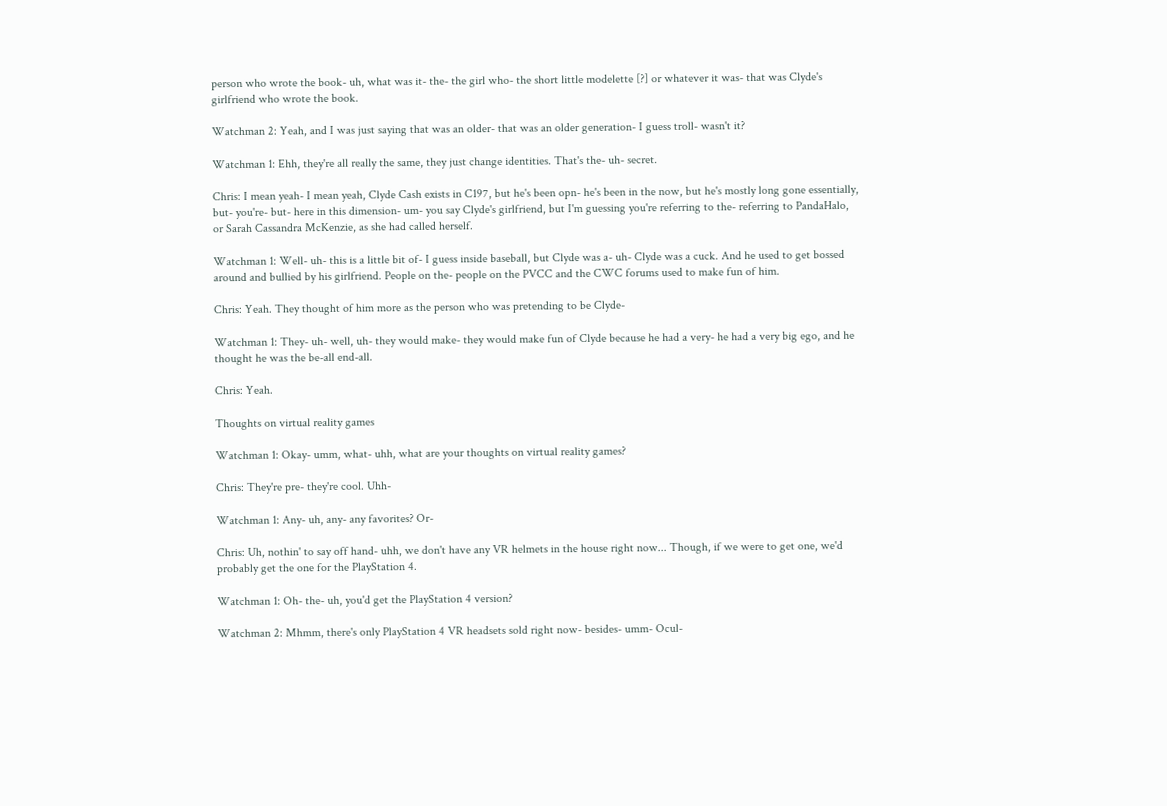person who wrote the book- uh, what was it- the- the girl who- the short little modelette [?] or whatever it was- that was Clyde's girlfriend who wrote the book.

Watchman 2: Yeah, and I was just saying that was an older- that was an older generation- I guess troll- wasn't it?

Watchman 1: Ehh, they're all really the same, they just change identities. That's the- uh- secret.

Chris: I mean yeah- I mean yeah, Clyde Cash exists in C197, but he's been opn- he's been in the now, but he's mostly long gone essentially, but- you're- but- here in this dimension- um- you say Clyde's girlfriend, but I'm guessing you're referring to the- referring to PandaHalo, or Sarah Cassandra McKenzie, as she had called herself.

Watchman 1: Well- uh- this is a little bit of- I guess inside baseball, but Clyde was a- uh- Clyde was a cuck. And he used to get bossed around and bullied by his girlfriend. People on the- people on the PVCC and the CWC forums used to make fun of him.

Chris: Yeah. They thought of him more as the person who was pretending to be Clyde-

Watchman 1: They- uh- well, uh- they would make- they would make fun of Clyde because he had a very- he had a very big ego, and he thought he was the be-all end-all.

Chris: Yeah.

Thoughts on virtual reality games

Watchman 1: Okay- umm, what- uhh, what are your thoughts on virtual reality games?

Chris: They're pre- they're cool. Uhh-

Watchman 1: Any- uh, any- any favorites? Or-

Chris: Uh, nothin' to say off hand- uhh, we don't have any VR helmets in the house right now... Though, if we were to get one, we'd probably get the one for the PlayStation 4.

Watchman 1: Oh- the- uh, you'd get the PlayStation 4 version?

Watchman 2: Mhmm, there's only PlayStation 4 VR headsets sold right now- besides- umm- Ocul-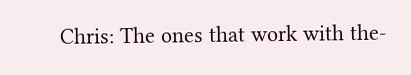Chris: The ones that work with the-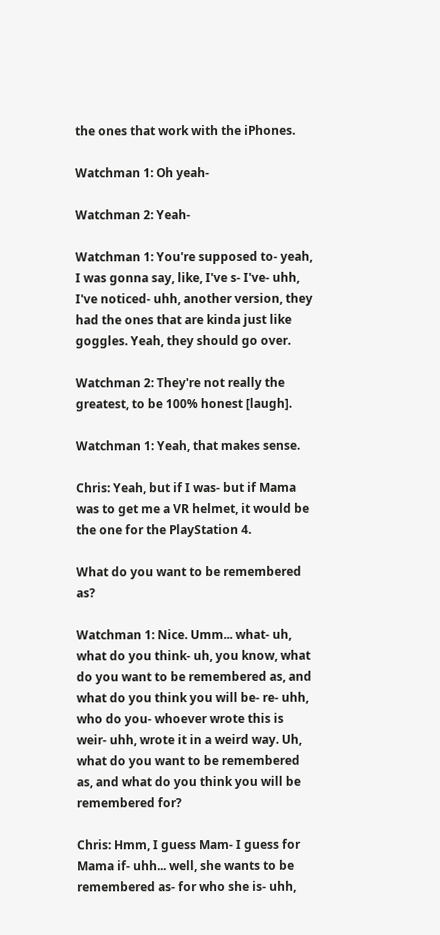the ones that work with the iPhones.

Watchman 1: Oh yeah-

Watchman 2: Yeah-

Watchman 1: You're supposed to- yeah, I was gonna say, like, I've s- I've- uhh, I've noticed- uhh, another version, they had the ones that are kinda just like goggles. Yeah, they should go over.

Watchman 2: They're not really the greatest, to be 100% honest [laugh].

Watchman 1: Yeah, that makes sense.

Chris: Yeah, but if I was- but if Mama was to get me a VR helmet, it would be the one for the PlayStation 4.

What do you want to be remembered as?

Watchman 1: Nice. Umm... what- uh, what do you think- uh, you know, what do you want to be remembered as, and what do you think you will be- re- uhh, who do you- whoever wrote this is weir- uhh, wrote it in a weird way. Uh, what do you want to be remembered as, and what do you think you will be remembered for?

Chris: Hmm, I guess Mam- I guess for Mama if- uhh... well, she wants to be remembered as- for who she is- uhh,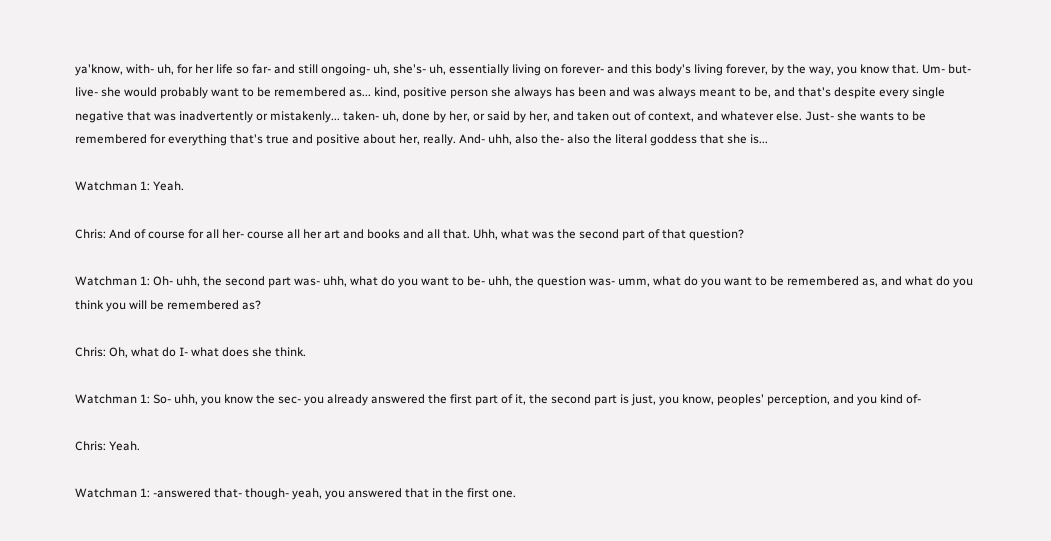ya'know, with- uh, for her life so far- and still ongoing- uh, she's- uh, essentially living on forever- and this body's living forever, by the way, you know that. Um- but- live- she would probably want to be remembered as... kind, positive person she always has been and was always meant to be, and that's despite every single negative that was inadvertently or mistakenly... taken- uh, done by her, or said by her, and taken out of context, and whatever else. Just- she wants to be remembered for everything that's true and positive about her, really. And- uhh, also the- also the literal goddess that she is...

Watchman 1: Yeah.

Chris: And of course for all her- course all her art and books and all that. Uhh, what was the second part of that question?

Watchman 1: Oh- uhh, the second part was- uhh, what do you want to be- uhh, the question was- umm, what do you want to be remembered as, and what do you think you will be remembered as?

Chris: Oh, what do I- what does she think.

Watchman 1: So- uhh, you know the sec- you already answered the first part of it, the second part is just, you know, peoples' perception, and you kind of-

Chris: Yeah.

Watchman 1: -answered that- though- yeah, you answered that in the first one.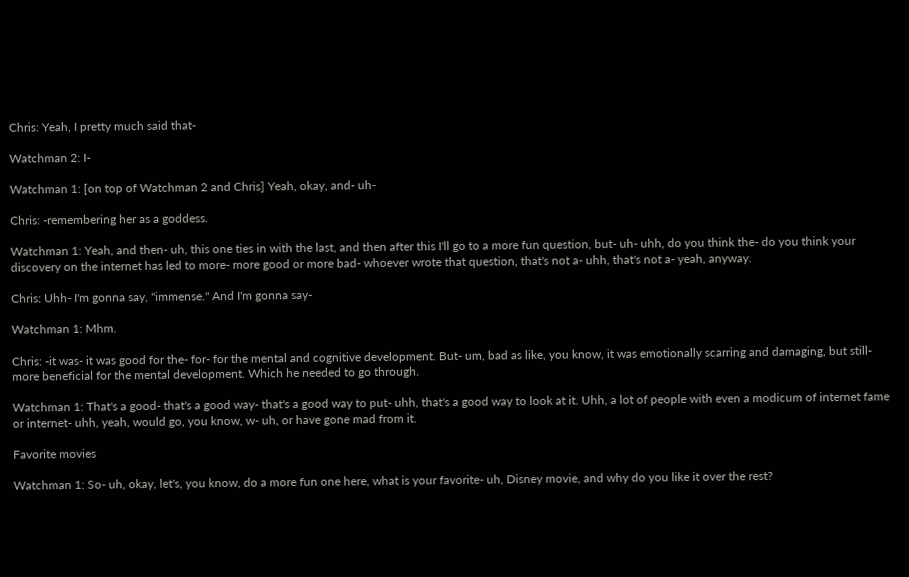Chris: Yeah, I pretty much said that-

Watchman 2: I-

Watchman 1: [on top of Watchman 2 and Chris] Yeah, okay, and- uh-

Chris: -remembering her as a goddess.

Watchman 1: Yeah, and then- uh, this one ties in with the last, and then after this I'll go to a more fun question, but- uh- uhh, do you think the- do you think your discovery on the internet has led to more- more good or more bad- whoever wrote that question, that's not a- uhh, that's not a- yeah, anyway.

Chris: Uhh- I'm gonna say, "immense." And I'm gonna say-

Watchman 1: Mhm.

Chris: -it was- it was good for the- for- for the mental and cognitive development. But- um, bad as like, you know, it was emotionally scarring and damaging, but still- more beneficial for the mental development. Which he needed to go through.

Watchman 1: That's a good- that's a good way- that's a good way to put- uhh, that's a good way to look at it. Uhh, a lot of people with even a modicum of internet fame or internet- uhh, yeah, would go, you know, w- uh, or have gone mad from it.

Favorite movies

Watchman 1: So- uh, okay, let's, you know, do a more fun one here, what is your favorite- uh, Disney movie, and why do you like it over the rest?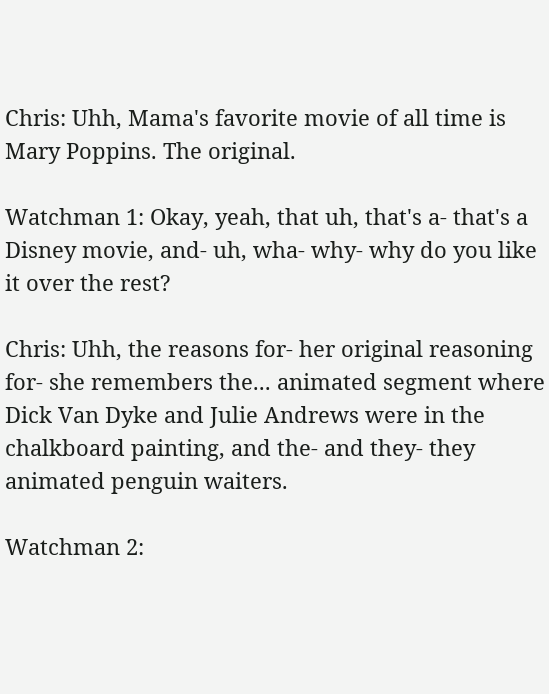Chris: Uhh, Mama's favorite movie of all time is Mary Poppins. The original.

Watchman 1: Okay, yeah, that uh, that's a- that's a Disney movie, and- uh, wha- why- why do you like it over the rest?

Chris: Uhh, the reasons for- her original reasoning for- she remembers the... animated segment where Dick Van Dyke and Julie Andrews were in the chalkboard painting, and the- and they- they animated penguin waiters.

Watchman 2: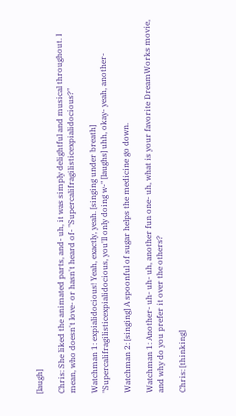[laugh]

Chris: She liked the animated parts, and- uh, it was simply delightful and musical throughout. I mean, who doesn't love- or hasn't heard of- "Supercalifragilisticexpialidocious?"

Watchman 1: expialidocious! Yeah, exactly, yeah. [singing under breath] "Supercalifragilisticexpialidocious, you'll only doing w-" [laughs] uhh, okay- yeah, another-

Watchman 2: [singing] A spoonful of sugar helps the medicine go down.

Watchman 1: Another- uh- uh- uh, another fun one- uh, what is your favorite DreamWorks movie, and why do you prefer it over the others?

Chris: [thinking]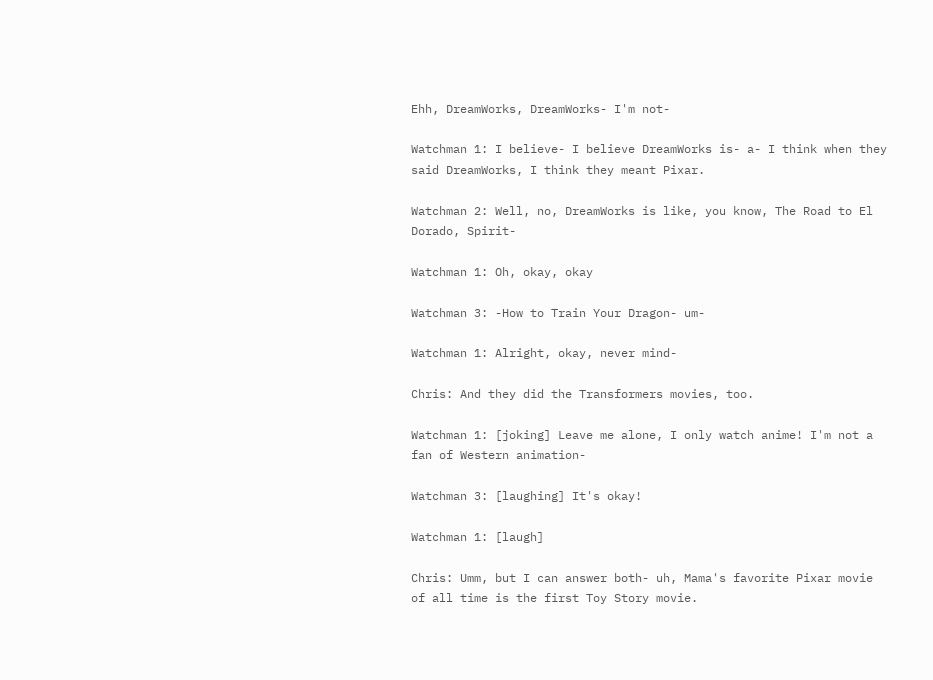Ehh, DreamWorks, DreamWorks- I'm not-

Watchman 1: I believe- I believe DreamWorks is- a- I think when they said DreamWorks, I think they meant Pixar.

Watchman 2: Well, no, DreamWorks is like, you know, The Road to El Dorado, Spirit-

Watchman 1: Oh, okay, okay

Watchman 3: -How to Train Your Dragon- um-

Watchman 1: Alright, okay, never mind-

Chris: And they did the Transformers movies, too.

Watchman 1: [joking] Leave me alone, I only watch anime! I'm not a fan of Western animation-

Watchman 3: [laughing] It's okay!

Watchman 1: [laugh]

Chris: Umm, but I can answer both- uh, Mama's favorite Pixar movie of all time is the first Toy Story movie.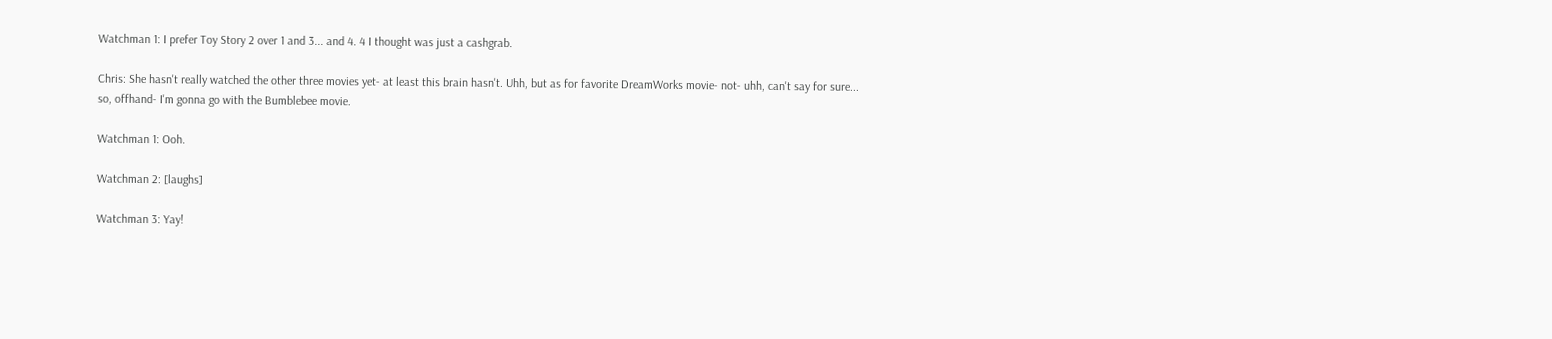Watchman 1: I prefer Toy Story 2 over 1 and 3... and 4. 4 I thought was just a cashgrab.

Chris: She hasn't really watched the other three movies yet- at least this brain hasn't. Uhh, but as for favorite DreamWorks movie- not- uhh, can't say for sure... so, offhand- I'm gonna go with the Bumblebee movie.

Watchman 1: Ooh.

Watchman 2: [laughs]

Watchman 3: Yay!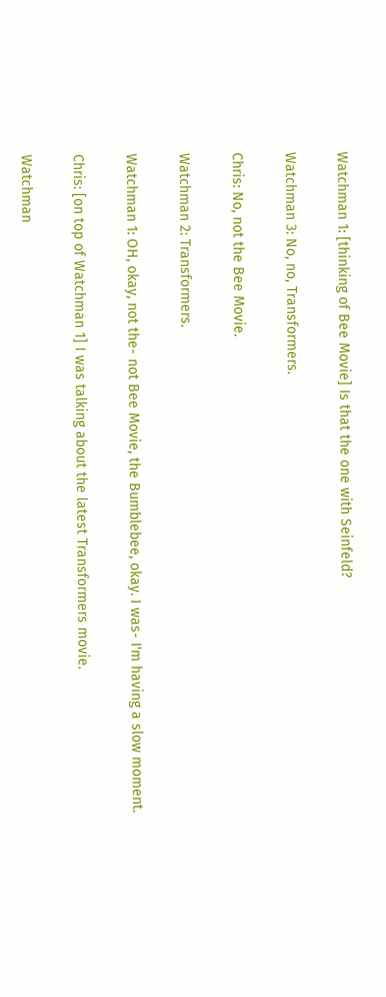Watchman 1: [thinking of Bee Movie] Is that the one with Seinfeld?

Watchman 3: No, no, Transformers.

Chris: No, not the Bee Movie.

Watchman 2: Transformers.

Watchman 1: OH, okay, not the- not Bee Movie, the Bumblebee, okay. I was- I'm having a slow moment.

Chris: [on top of Watchman 1] I was talking about the latest Transformers movie.

Watchman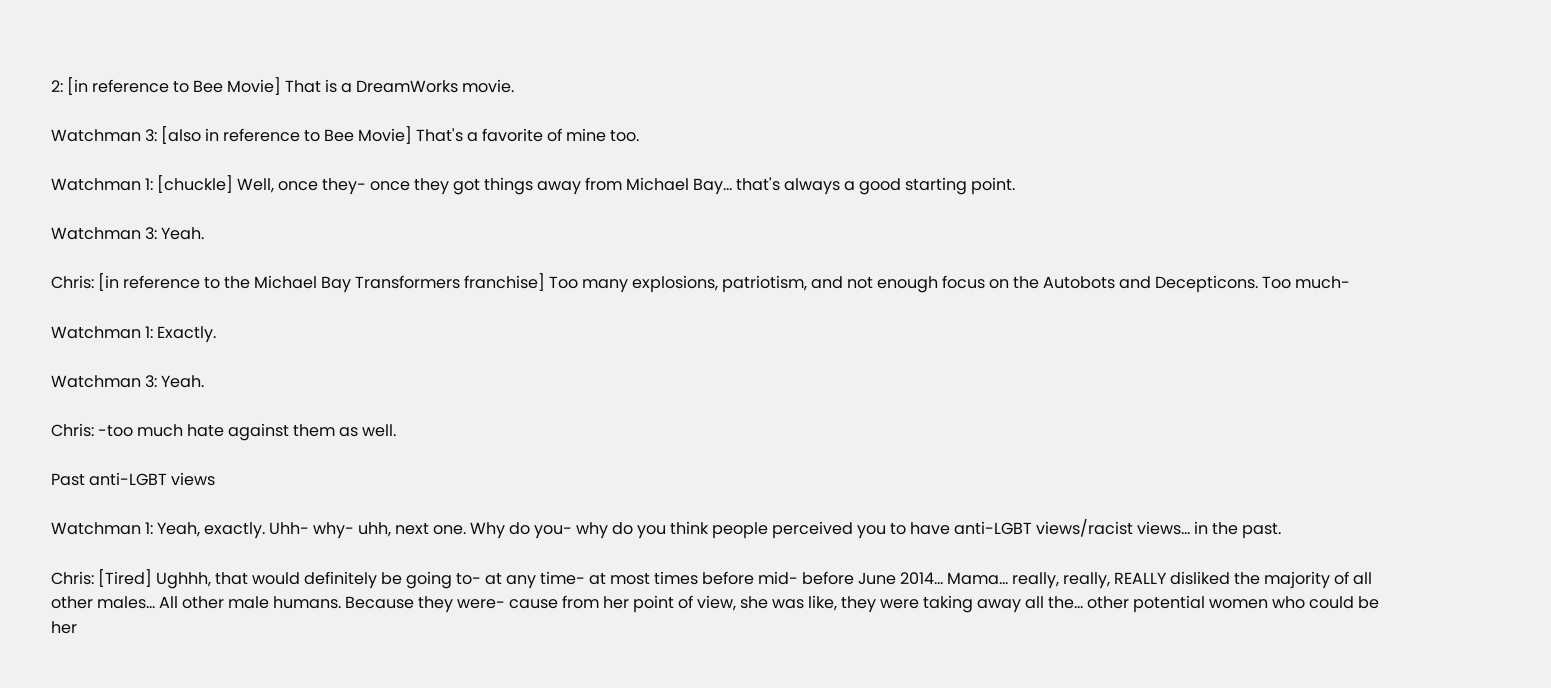2: [in reference to Bee Movie] That is a DreamWorks movie.

Watchman 3: [also in reference to Bee Movie] That's a favorite of mine too.

Watchman 1: [chuckle] Well, once they- once they got things away from Michael Bay... that's always a good starting point.

Watchman 3: Yeah.

Chris: [in reference to the Michael Bay Transformers franchise] Too many explosions, patriotism, and not enough focus on the Autobots and Decepticons. Too much-

Watchman 1: Exactly.

Watchman 3: Yeah.

Chris: -too much hate against them as well.

Past anti-LGBT views

Watchman 1: Yeah, exactly. Uhh- why- uhh, next one. Why do you- why do you think people perceived you to have anti-LGBT views/racist views... in the past.

Chris: [Tired] Ughhh, that would definitely be going to- at any time- at most times before mid- before June 2014... Mama... really, really, REALLY disliked the majority of all other males... All other male humans. Because they were- cause from her point of view, she was like, they were taking away all the... other potential women who could be her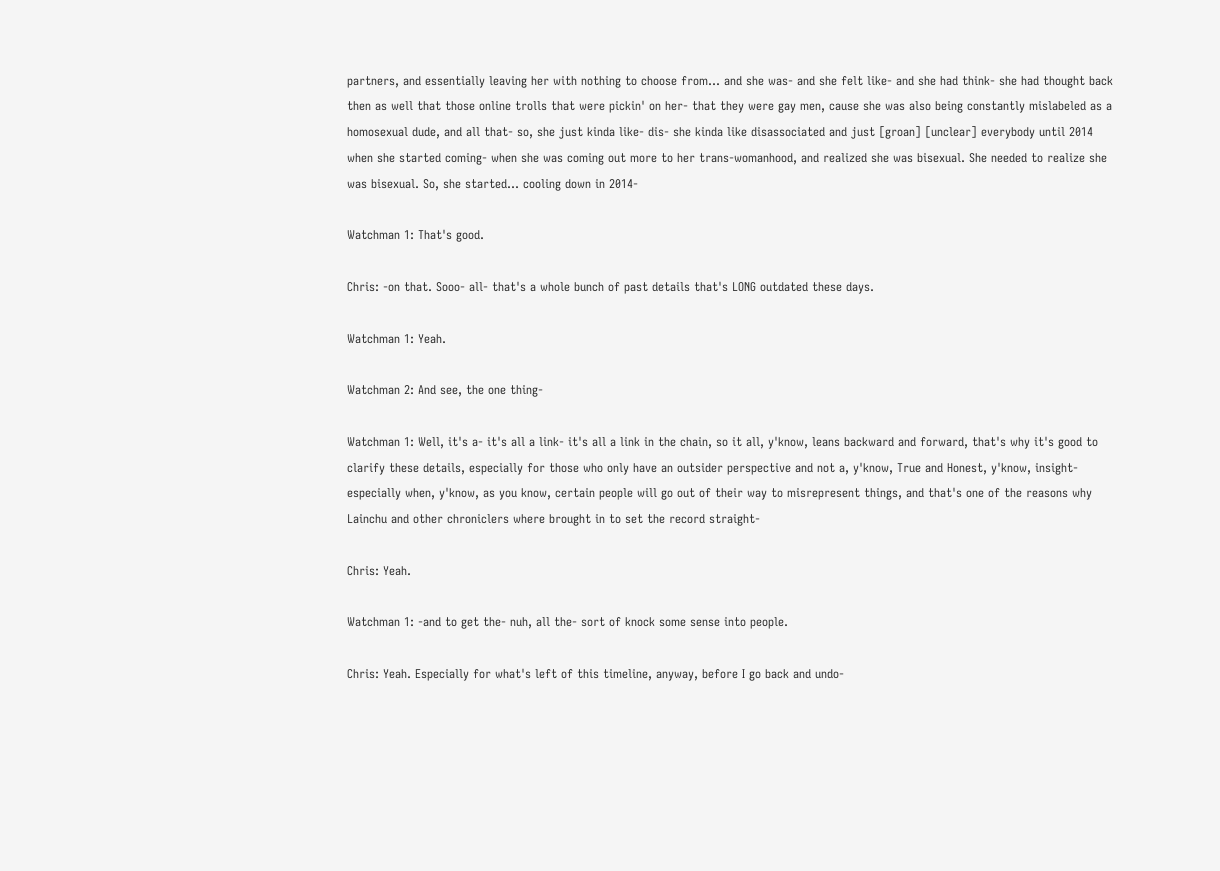partners, and essentially leaving her with nothing to choose from... and she was- and she felt like- and she had think- she had thought back then as well that those online trolls that were pickin' on her- that they were gay men, cause she was also being constantly mislabeled as a homosexual dude, and all that- so, she just kinda like- dis- she kinda like disassociated and just [groan] [unclear] everybody until 2014 when she started coming- when she was coming out more to her trans-womanhood, and realized she was bisexual. She needed to realize she was bisexual. So, she started... cooling down in 2014-

Watchman 1: That's good.

Chris: -on that. Sooo- all- that's a whole bunch of past details that's LONG outdated these days.

Watchman 1: Yeah.

Watchman 2: And see, the one thing-

Watchman 1: Well, it's a- it's all a link- it's all a link in the chain, so it all, y'know, leans backward and forward, that's why it's good to clarify these details, especially for those who only have an outsider perspective and not a, y'know, True and Honest, y'know, insight- especially when, y'know, as you know, certain people will go out of their way to misrepresent things, and that's one of the reasons why Lainchu and other chroniclers where brought in to set the record straight-

Chris: Yeah.

Watchman 1: -and to get the- nuh, all the- sort of knock some sense into people.

Chris: Yeah. Especially for what's left of this timeline, anyway, before I go back and undo-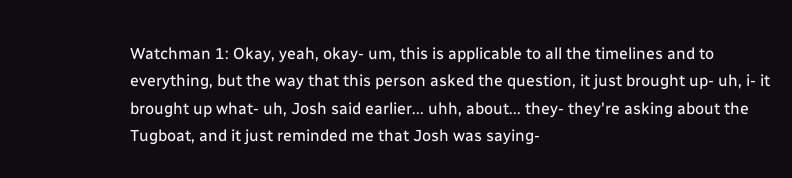Watchman 1: Okay, yeah, okay- um, this is applicable to all the timelines and to everything, but the way that this person asked the question, it just brought up- uh, i- it brought up what- uh, Josh said earlier... uhh, about... they- they're asking about the Tugboat, and it just reminded me that Josh was saying-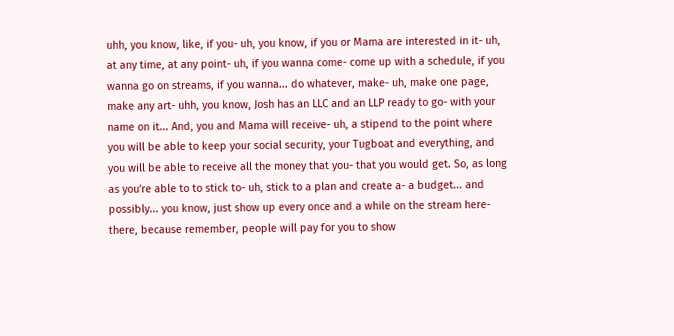uhh, you know, like, if you- uh, you know, if you or Mama are interested in it- uh, at any time, at any point- uh, if you wanna come- come up with a schedule, if you wanna go on streams, if you wanna... do whatever, make- uh, make one page, make any art- uhh, you know, Josh has an LLC and an LLP ready to go- with your name on it... And, you and Mama will receive- uh, a stipend to the point where you will be able to keep your social security, your Tugboat and everything, and you will be able to receive all the money that you- that you would get. So, as long as you're able to to stick to- uh, stick to a plan and create a- a budget... and possibly... you know, just show up every once and a while on the stream here-there, because remember, people will pay for you to show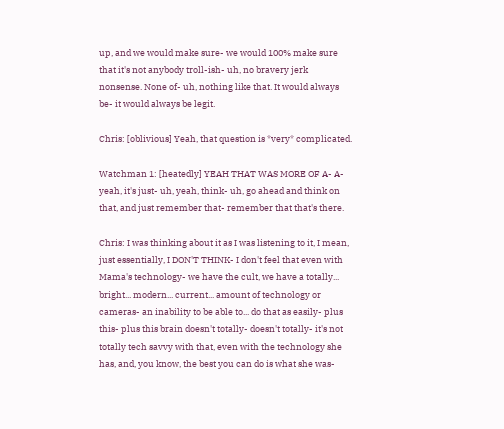up, and we would make sure- we would 100% make sure that it's not anybody troll-ish- uh, no bravery jerk nonsense. None of- uh, nothing like that. It would always be- it would always be legit.

Chris: [oblivious] Yeah, that question is *very* complicated.

Watchman 1: [heatedly] YEAH THAT WAS MORE OF A- A- yeah, it's just- uh, yeah, think- uh, go ahead and think on that, and just remember that- remember that that's there.

Chris: I was thinking about it as I was listening to it, I mean, just essentially, I DON'T THINK- I don't feel that even with Mama's technology- we have the cult, we have a totally... bright... modern... current... amount of technology or cameras- an inability to be able to... do that as easily- plus this- plus this brain doesn't totally- doesn't totally- it's not totally tech savvy with that, even with the technology she has, and, you know, the best you can do is what she was-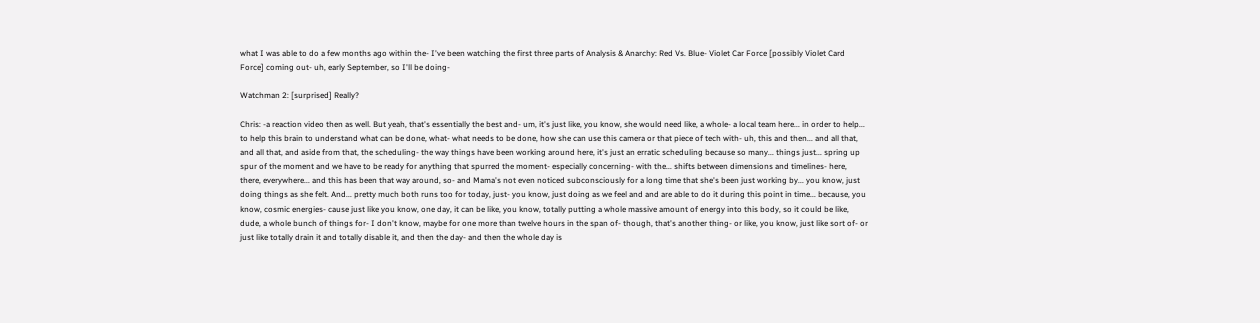what I was able to do a few months ago within the- I've been watching the first three parts of Analysis & Anarchy: Red Vs. Blue- Violet Car Force [possibly Violet Card Force] coming out- uh, early September, so I'll be doing-

Watchman 2: [surprised] Really?

Chris: -a reaction video then as well. But yeah, that's essentially the best and- um, it's just like, you know, she would need like, a whole- a local team here... in order to help... to help this brain to understand what can be done, what- what needs to be done, how she can use this camera or that piece of tech with- uh, this and then... and all that, and all that, and aside from that, the scheduling- the way things have been working around here, it's just an erratic scheduling because so many... things just... spring up spur of the moment and we have to be ready for anything that spurred the moment- especially concerning- with the... shifts between dimensions and timelines- here, there, everywhere... and this has been that way around, so- and Mama's not even noticed subconsciously for a long time that she's been just working by... you know, just doing things as she felt. And... pretty much both runs too for today, just- you know, just doing as we feel and and are able to do it during this point in time... because, you know, cosmic energies- cause just like you know, one day, it can be like, you know, totally putting a whole massive amount of energy into this body, so it could be like, dude, a whole bunch of things for- I don't know, maybe for one more than twelve hours in the span of- though, that's another thing- or like, you know, just like sort of- or just like totally drain it and totally disable it, and then the day- and then the whole day is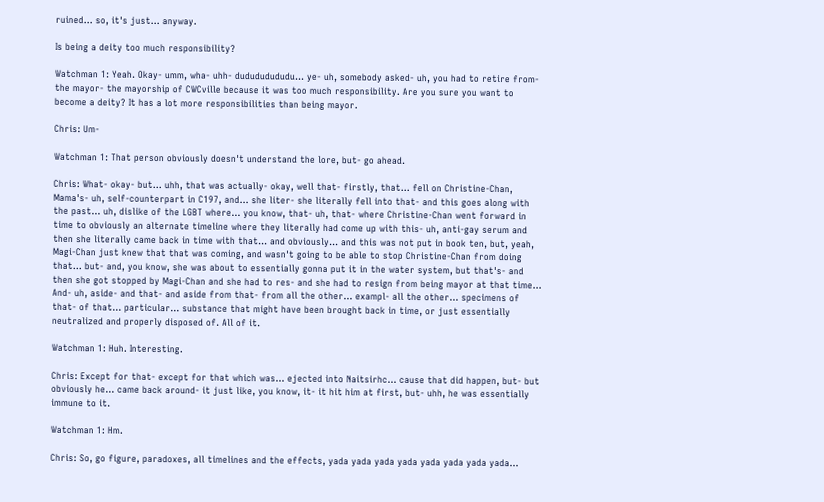ruined... so, it's just... anyway.

Is being a deity too much responsibility?

Watchman 1: Yeah. Okay- umm, wha- uhh- dudududududu... ye- uh, somebody asked- uh, you had to retire from- the mayor- the mayorship of CWCville because it was too much responsibility. Are you sure you want to become a deity? It has a lot more responsibilities than being mayor.

Chris: Um-

Watchman 1: That person obviously doesn't understand the lore, but- go ahead.

Chris: What- okay- but... uhh, that was actually- okay, well that- firstly, that... fell on Christine-Chan, Mama's- uh, self-counterpart in C197, and... she liter- she literally fell into that- and this goes along with the past... uh, dislike of the LGBT where... you know, that- uh, that- where Christine-Chan went forward in time to obviously an alternate timeline where they literally had come up with this- uh, anti-gay serum and then she literally came back in time with that... and obviously... and this was not put in book ten, but, yeah, Magi-Chan just knew that that was coming, and wasn't going to be able to stop Christine-Chan from doing that... but- and, you know, she was about to essentially gonna put it in the water system, but that's- and then she got stopped by Magi-Chan and she had to res- and she had to resign from being mayor at that time... And- uh, aside- and that- and aside from that- from all the other... exampl- all the other... specimens of that- of that... particular... substance that might have been brought back in time, or just essentially neutralized and properly disposed of. All of it.

Watchman 1: Huh. Interesting.

Chris: Except for that- except for that which was... ejected into Naitsirhc... cause that did happen, but- but obviously he... came back around- it just like, you know, it- it hit him at first, but- uhh, he was essentially immune to it.

Watchman 1: Hm.

Chris: So, go figure, paradoxes, all timelines and the effects, yada yada yada yada yada yada yada yada...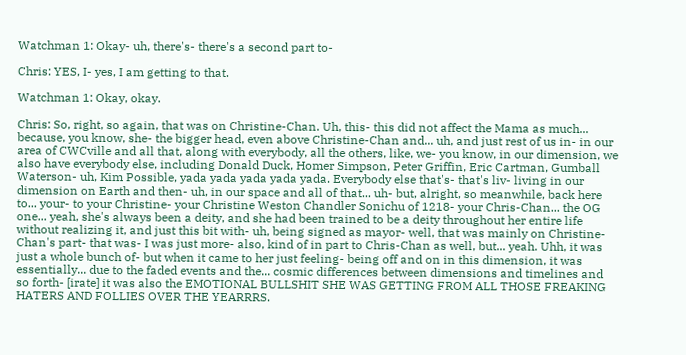Watchman 1: Okay- uh, there's- there's a second part to-

Chris: YES, I- yes, I am getting to that.

Watchman 1: Okay, okay.

Chris: So, right, so again, that was on Christine-Chan. Uh, this- this did not affect the Mama as much... because, you know, she- the bigger head, even above Christine-Chan and... uh, and just rest of us in- in our area of CWCville and all that, along with everybody, all the others, like, we- you know, in our dimension, we also have everybody else, including Donald Duck, Homer Simpson, Peter Griffin, Eric Cartman, Gumball Waterson- uh, Kim Possible, yada yada yada yada yada. Everybody else that's- that's liv- living in our dimension on Earth and then- uh, in our space and all of that... uh- but, alright, so meanwhile, back here to... your- to your Christine- your Christine Weston Chandler Sonichu of 1218- your Chris-Chan... the OG one... yeah, she's always been a deity, and she had been trained to be a deity throughout her entire life without realizing it, and just this bit with- uh, being signed as mayor- well, that was mainly on Christine-Chan's part- that was- I was just more- also, kind of in part to Chris-Chan as well, but... yeah. Uhh, it was just a whole bunch of- but when it came to her just feeling- being off and on in this dimension, it was essentially... due to the faded events and the... cosmic differences between dimensions and timelines and so forth- [irate] it was also the EMOTIONAL BULLSHIT SHE WAS GETTING FROM ALL THOSE FREAKING HATERS AND FOLLIES OVER THE YEARRRS.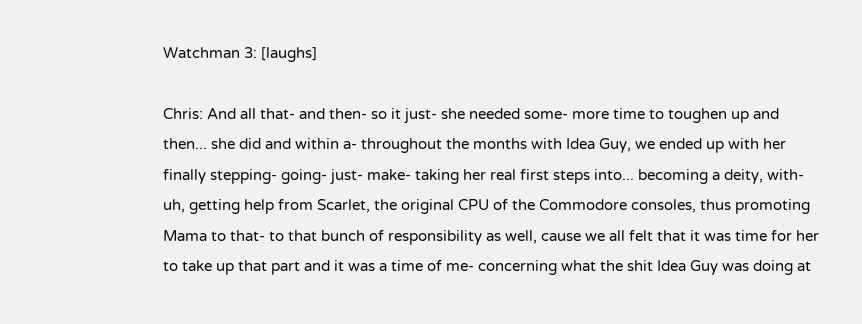Watchman 3: [laughs]

Chris: And all that- and then- so it just- she needed some- more time to toughen up and then... she did and within a- throughout the months with Idea Guy, we ended up with her finally stepping- going- just- make- taking her real first steps into... becoming a deity, with- uh, getting help from Scarlet, the original CPU of the Commodore consoles, thus promoting Mama to that- to that bunch of responsibility as well, cause we all felt that it was time for her to take up that part and it was a time of me- concerning what the shit Idea Guy was doing at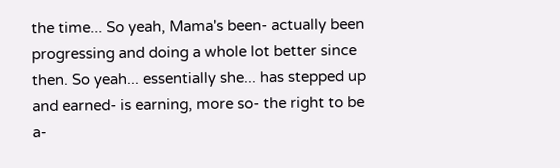the time... So yeah, Mama's been- actually been progressing and doing a whole lot better since then. So yeah... essentially she... has stepped up and earned- is earning, more so- the right to be a-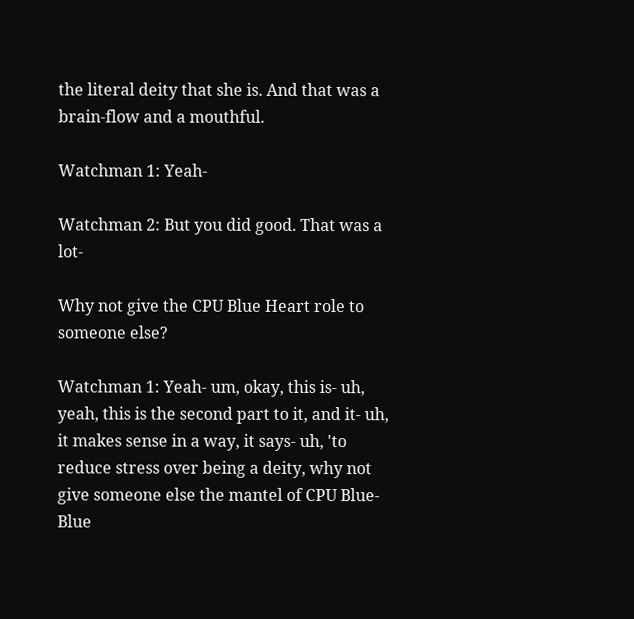the literal deity that she is. And that was a brain-flow and a mouthful.

Watchman 1: Yeah-

Watchman 2: But you did good. That was a lot-

Why not give the CPU Blue Heart role to someone else?

Watchman 1: Yeah- um, okay, this is- uh, yeah, this is the second part to it, and it- uh, it makes sense in a way, it says- uh, 'to reduce stress over being a deity, why not give someone else the mantel of CPU Blue- Blue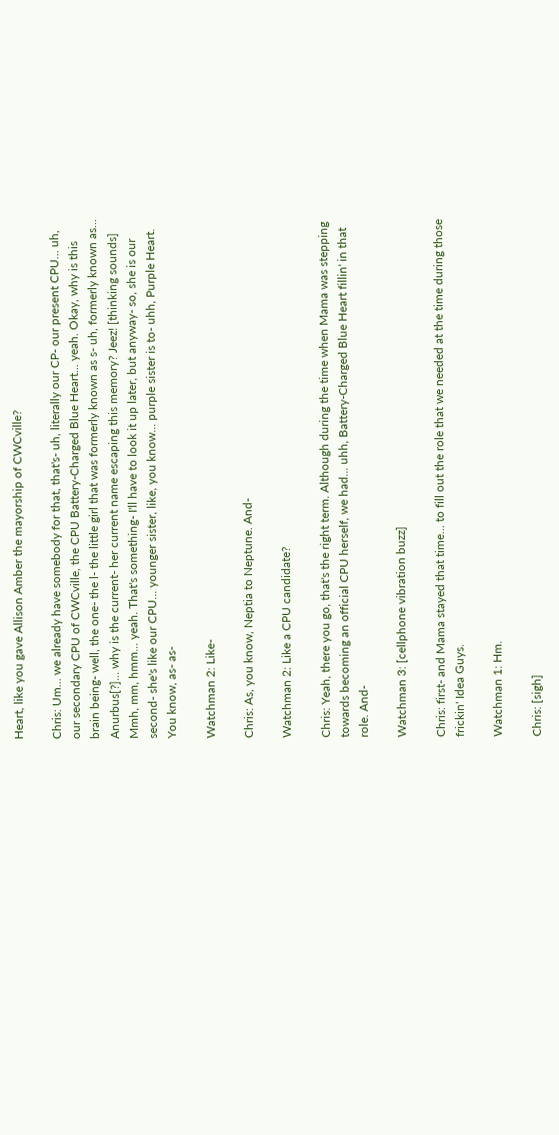Heart, like you gave Allison Amber the mayorship of CWCville?

Chris: Um... we already have somebody for that, that's- uh, literally our CP- our present CPU... uh, our secondary CPU of CWCville, the CPU Battery-Charged Blue Heart... yeah. Okay, why is this brain being- well, the one- the l- the little girl that was formerly known as s- uh, formerly known as... Anurbus[?]... why is the current- her current name escaping this memory? Jeez! [thinking sounds] Mmh, mm, hmm... yeah. That's something- I'll have to look it up later, but anyway- so, she is our second- she's like our CPU... younger sister, like, you know... purple sister is to- uhh, Purple Heart. You know, as- as-

Watchman 2: Like-

Chris: As, you know, Neptia to Neptune. And-

Watchman 2: Like a CPU candidate?

Chris: Yeah, there you go, that's the right term. Although during the time when Mama was stepping towards becoming an official CPU herself, we had... uhh, Battery-Charged Blue Heart fillin' in that role. And-

Watchman 3: [cellphone vibration buzz]

Chris: first- and Mama stayed that time... to fill out the role that we needed at the time during those frickin' Idea Guys.

Watchman 1: Hm.

Chris: [sigh]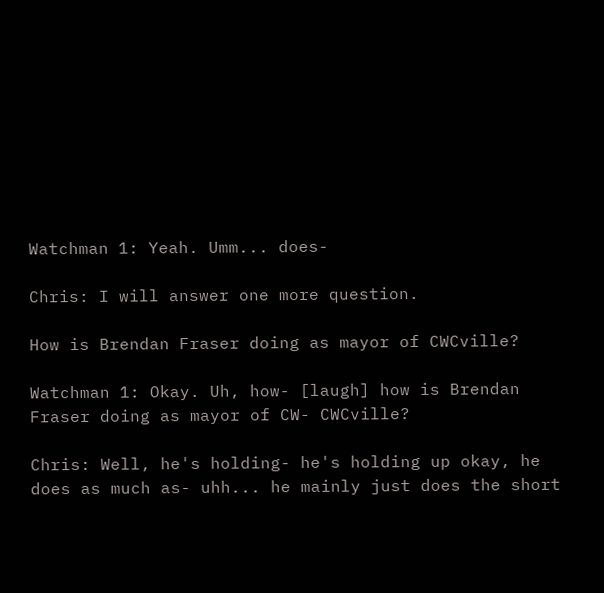Watchman 1: Yeah. Umm... does-

Chris: I will answer one more question.

How is Brendan Fraser doing as mayor of CWCville?

Watchman 1: Okay. Uh, how- [laugh] how is Brendan Fraser doing as mayor of CW- CWCville?

Chris: Well, he's holding- he's holding up okay, he does as much as- uhh... he mainly just does the short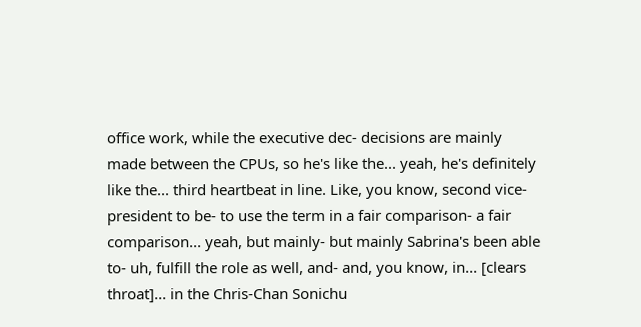office work, while the executive dec- decisions are mainly made between the CPUs, so he's like the... yeah, he's definitely like the... third heartbeat in line. Like, you know, second vice-president to be- to use the term in a fair comparison- a fair comparison... yeah, but mainly- but mainly Sabrina's been able to- uh, fulfill the role as well, and- and, you know, in... [clears throat]... in the Chris-Chan Sonichu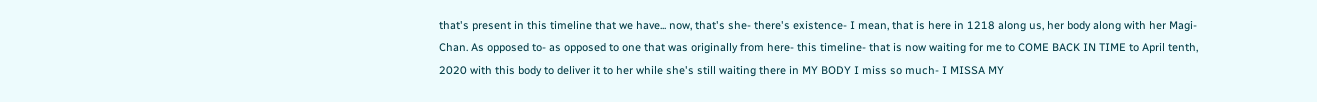that's present in this timeline that we have... now, that's she- there's existence- I mean, that is here in 1218 along us, her body along with her Magi-Chan. As opposed to- as opposed to one that was originally from here- this timeline- that is now waiting for me to COME BACK IN TIME to April tenth, 2020 with this body to deliver it to her while she's still waiting there in MY BODY I miss so much- I MISSA MY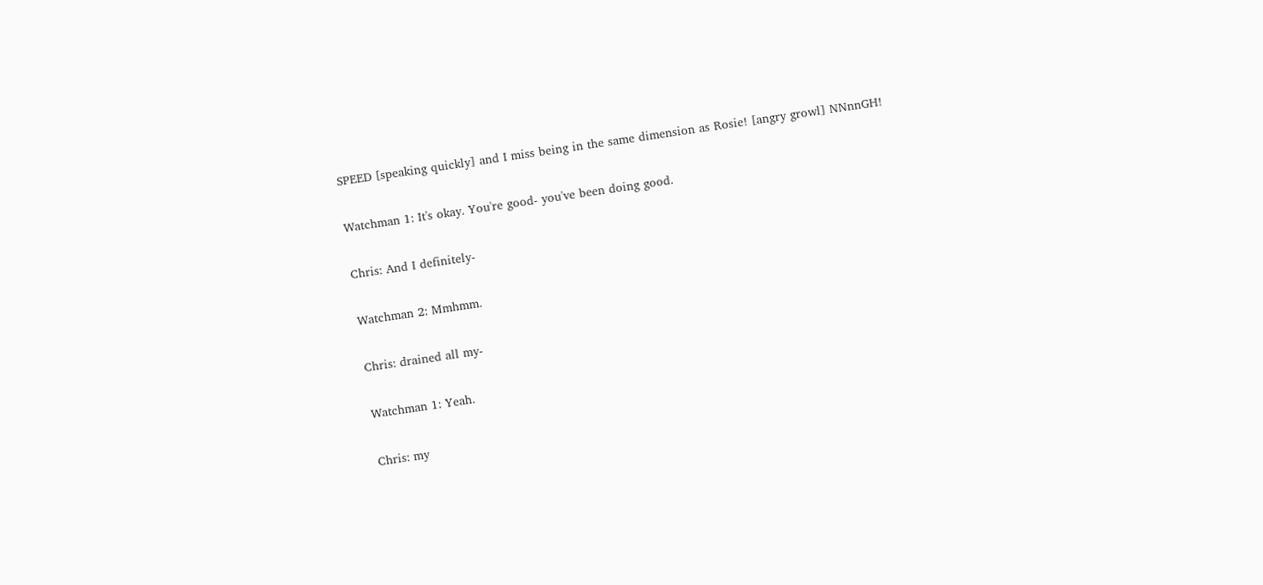SPEED [speaking quickly] and I miss being in the same dimension as Rosie! [angry growl] NNnnGH!

Watchman 1: It's okay. You're good- you've been doing good.

Chris: And I definitely-

Watchman 2: Mmhmm.

Chris: drained all my-

Watchman 1: Yeah.

Chris: my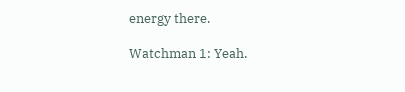energy there.

Watchman 1: Yeah.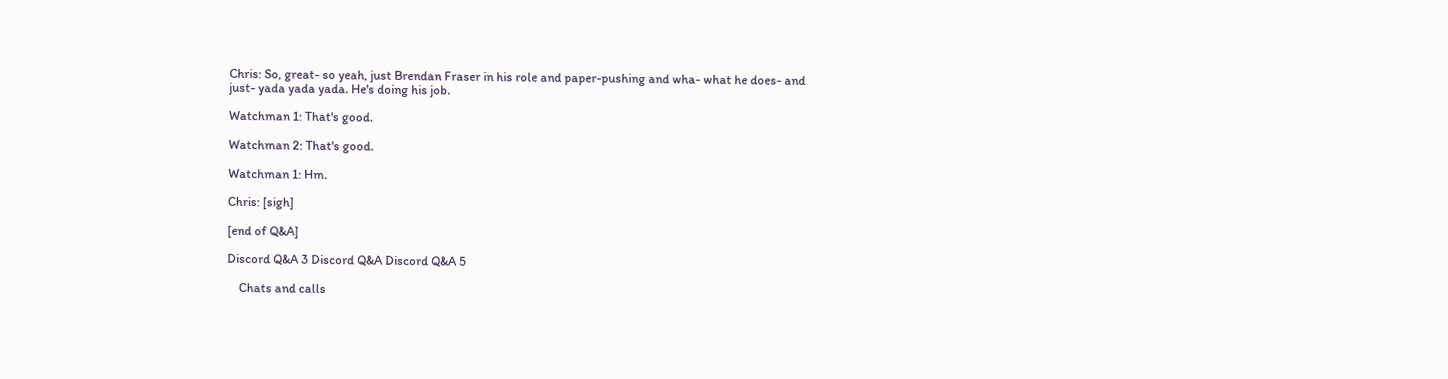Chris: So, great- so yeah, just Brendan Fraser in his role and paper-pushing and wha- what he does- and just- yada yada yada. He's doing his job.

Watchman 1: That's good.

Watchman 2: That's good.

Watchman 1: Hm.

Chris: [sigh]

[end of Q&A]

Discord Q&A 3 Discord Q&A Discord Q&A 5

    Chats and calls